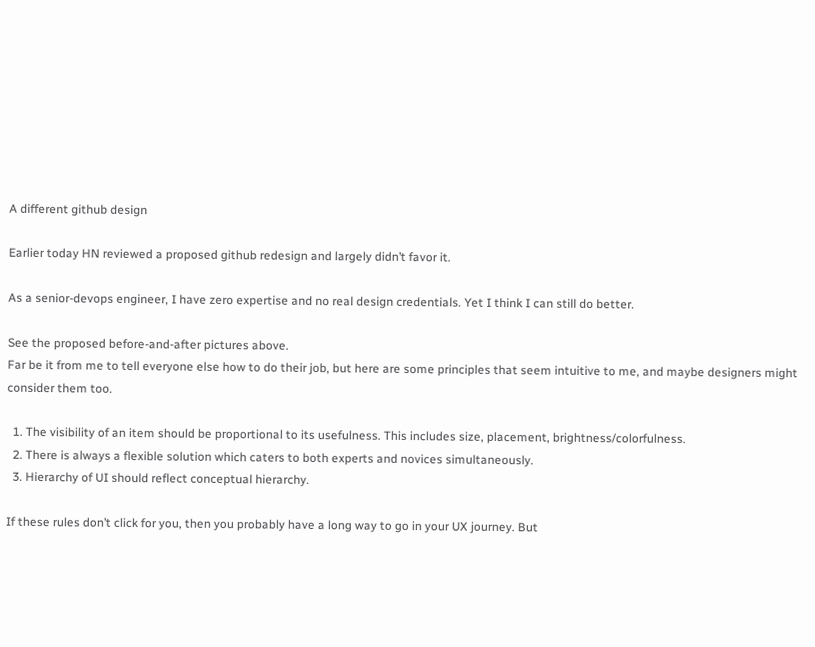A different github design

Earlier today HN reviewed a proposed github redesign and largely didn’t favor it.

As a senior-devops engineer, I have zero expertise and no real design credentials. Yet I think I can still do better.

See the proposed before-and-after pictures above.
Far be it from me to tell everyone else how to do their job, but here are some principles that seem intuitive to me, and maybe designers might consider them too.

  1. The visibility of an item should be proportional to its usefulness. This includes size, placement, brightness/colorfulness.
  2. There is always a flexible solution which caters to both experts and novices simultaneously.
  3. Hierarchy of UI should reflect conceptual hierarchy.

If these rules don’t click for you, then you probably have a long way to go in your UX journey. But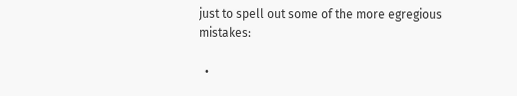just to spell out some of the more egregious mistakes:

  •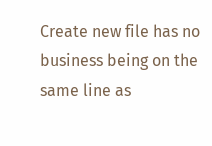Create new file has no business being on the same line as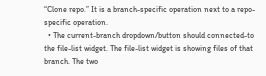“Clone repo.” It is a branch-specific operation next to a repo-specific operation.
  • The current-branch dropdown/button should connected-to the file-list widget. The file-list widget is showing files of that branch. The two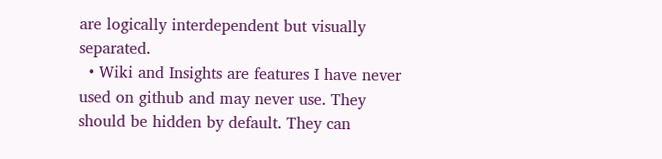are logically interdependent but visually separated.
  • Wiki and Insights are features I have never used on github and may never use. They should be hidden by default. They can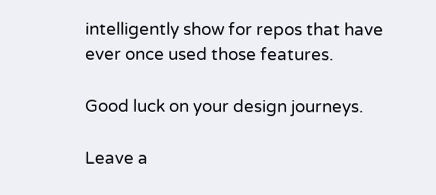intelligently show for repos that have ever once used those features.

Good luck on your design journeys.

Leave a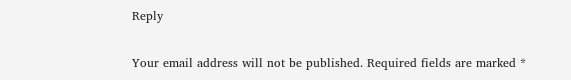Reply

Your email address will not be published. Required fields are marked *